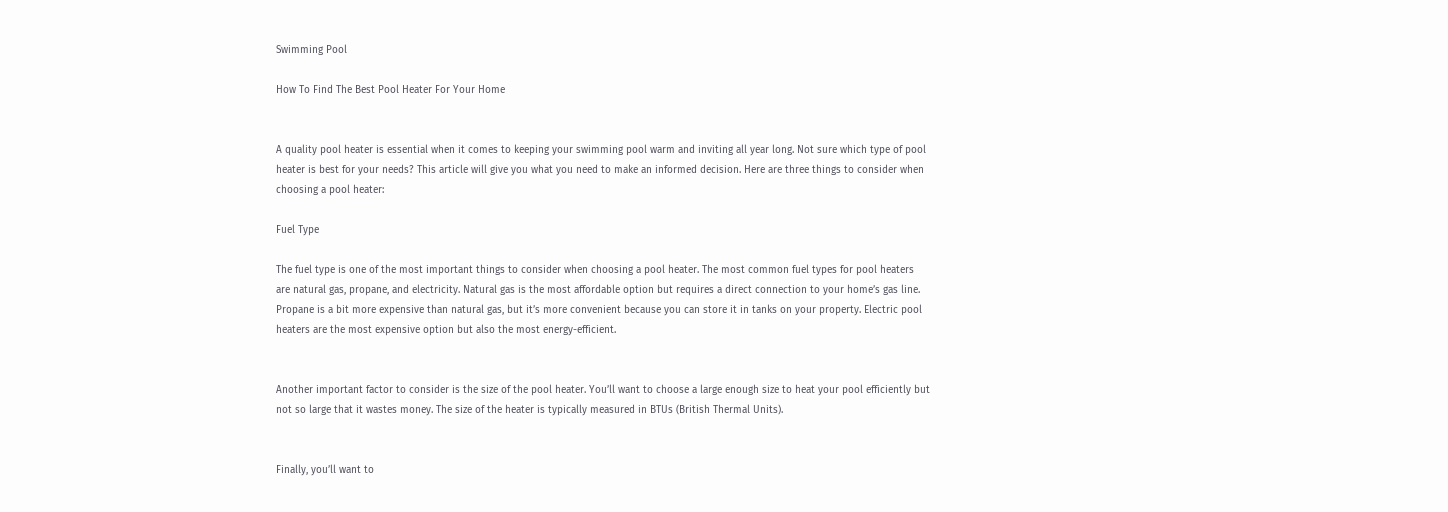Swimming Pool

How To Find The Best Pool Heater For Your Home


A quality pool heater is essential when it comes to keeping your swimming pool warm and inviting all year long. Not sure which type of pool heater is best for your needs? This article will give you what you need to make an informed decision. Here are three things to consider when choosing a pool heater:

Fuel Type

The fuel type is one of the most important things to consider when choosing a pool heater. The most common fuel types for pool heaters are natural gas, propane, and electricity. Natural gas is the most affordable option but requires a direct connection to your home’s gas line. Propane is a bit more expensive than natural gas, but it’s more convenient because you can store it in tanks on your property. Electric pool heaters are the most expensive option but also the most energy-efficient.


Another important factor to consider is the size of the pool heater. You’ll want to choose a large enough size to heat your pool efficiently but not so large that it wastes money. The size of the heater is typically measured in BTUs (British Thermal Units).


Finally, you’ll want to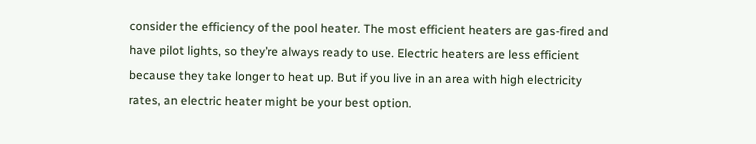consider the efficiency of the pool heater. The most efficient heaters are gas-fired and have pilot lights, so they’re always ready to use. Electric heaters are less efficient because they take longer to heat up. But if you live in an area with high electricity rates, an electric heater might be your best option.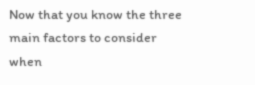Now that you know the three main factors to consider when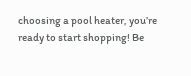choosing a pool heater, you’re ready to start shopping! Be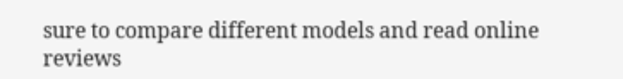sure to compare different models and read online reviews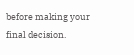before making your final decision.